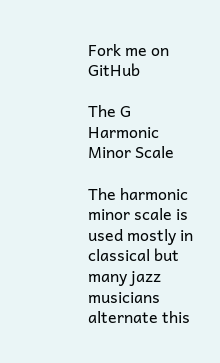Fork me on GitHub

The G Harmonic Minor Scale

The harmonic minor scale is used mostly in classical but many jazz musicians alternate this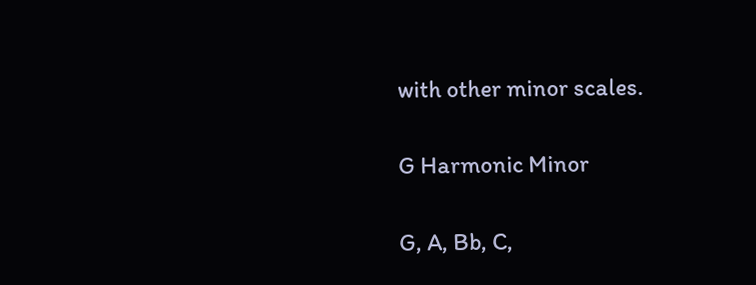with other minor scales.

G Harmonic Minor

G, A, Bb, C,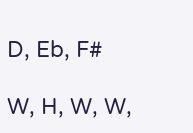D, Eb, F#

W, H, W, W,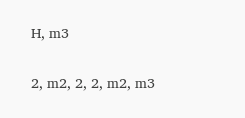H, m3

2, m2, 2, 2, m2, m3